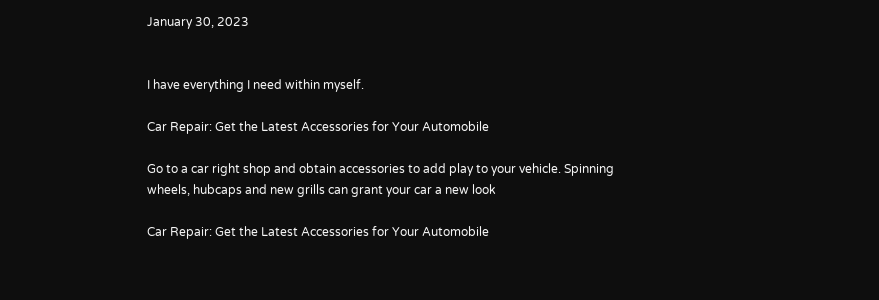January 30, 2023


I have everything I need within myself.

Car Repair: Get the Latest Accessories for Your Automobile

Go to a car right shop and obtain accessories to add play to your vehicle. Spinning wheels, hubcaps and new grills can grant your car a new look

Car Repair: Get the Latest Accessories for Your Automobile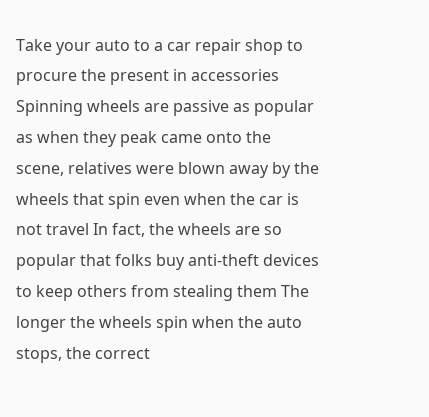Take your auto to a car repair shop to procure the present in accessories Spinning wheels are passive as popular as when they peak came onto the scene, relatives were blown away by the wheels that spin even when the car is not travel In fact, the wheels are so popular that folks buy anti-theft devices to keep others from stealing them The longer the wheels spin when the auto stops, the correct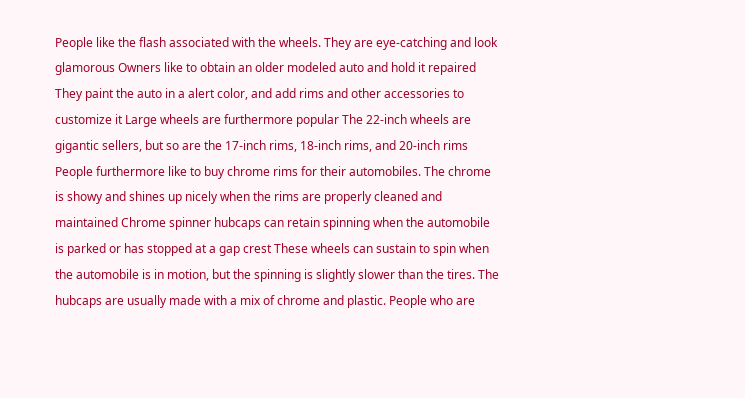People like the flash associated with the wheels. They are eye-catching and look glamorous Owners like to obtain an older modeled auto and hold it repaired They paint the auto in a alert color, and add rims and other accessories to customize it Large wheels are furthermore popular The 22-inch wheels are gigantic sellers, but so are the 17-inch rims, 18-inch rims, and 20-inch rims People furthermore like to buy chrome rims for their automobiles. The chrome is showy and shines up nicely when the rims are properly cleaned and maintained Chrome spinner hubcaps can retain spinning when the automobile is parked or has stopped at a gap crest These wheels can sustain to spin when the automobile is in motion, but the spinning is slightly slower than the tires. The hubcaps are usually made with a mix of chrome and plastic. People who are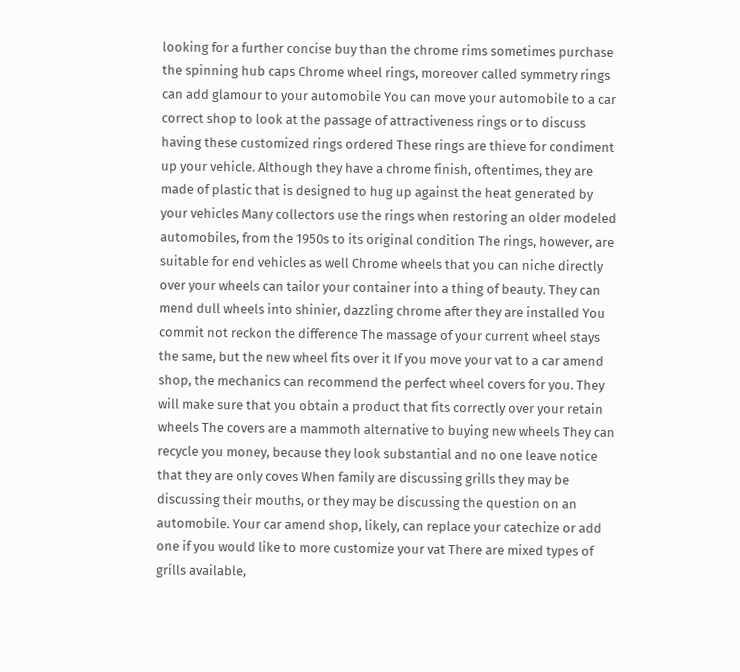looking for a further concise buy than the chrome rims sometimes purchase the spinning hub caps Chrome wheel rings, moreover called symmetry rings can add glamour to your automobile You can move your automobile to a car correct shop to look at the passage of attractiveness rings or to discuss having these customized rings ordered These rings are thieve for condiment up your vehicle. Although they have a chrome finish, oftentimes, they are made of plastic that is designed to hug up against the heat generated by your vehicles Many collectors use the rings when restoring an older modeled automobiles, from the 1950s to its original condition The rings, however, are suitable for end vehicles as well Chrome wheels that you can niche directly over your wheels can tailor your container into a thing of beauty. They can mend dull wheels into shinier, dazzling chrome after they are installed You commit not reckon the difference The massage of your current wheel stays the same, but the new wheel fits over it If you move your vat to a car amend shop, the mechanics can recommend the perfect wheel covers for you. They will make sure that you obtain a product that fits correctly over your retain wheels The covers are a mammoth alternative to buying new wheels They can recycle you money, because they look substantial and no one leave notice that they are only coves When family are discussing grills they may be discussing their mouths, or they may be discussing the question on an automobile. Your car amend shop, likely, can replace your catechize or add one if you would like to more customize your vat There are mixed types of grills available,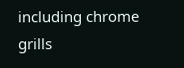including chrome grills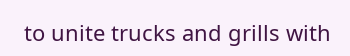to unite trucks and grills with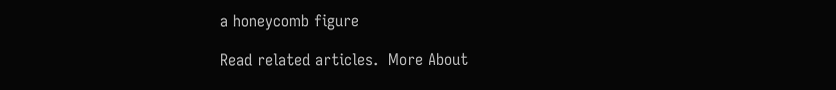a honeycomb figure

Read related articles.  More About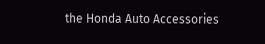the Honda Auto Accessories